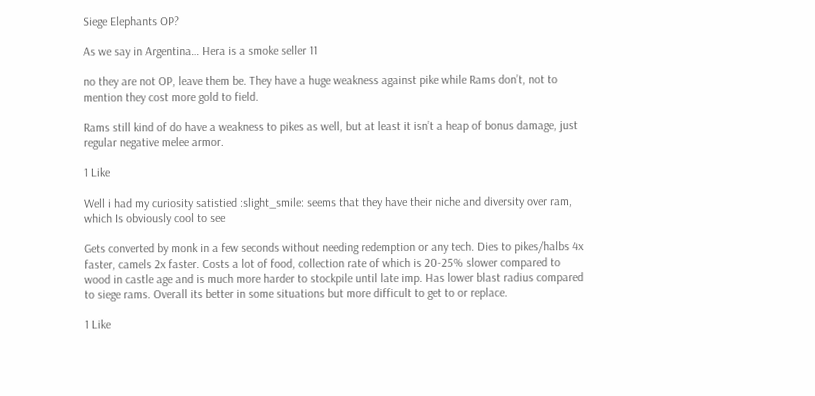Siege Elephants OP?

As we say in Argentina… Hera is a smoke seller 11

no they are not OP, leave them be. They have a huge weakness against pike while Rams don’t, not to mention they cost more gold to field.

Rams still kind of do have a weakness to pikes as well, but at least it isn’t a heap of bonus damage, just regular negative melee armor.

1 Like

Well i had my curiosity satistied :slight_smile: seems that they have their niche and diversity over ram, which Is obviously cool to see

Gets converted by monk in a few seconds without needing redemption or any tech. Dies to pikes/halbs 4x faster, camels 2x faster. Costs a lot of food, collection rate of which is 20-25% slower compared to wood in castle age and is much more harder to stockpile until late imp. Has lower blast radius compared to siege rams. Overall its better in some situations but more difficult to get to or replace.

1 Like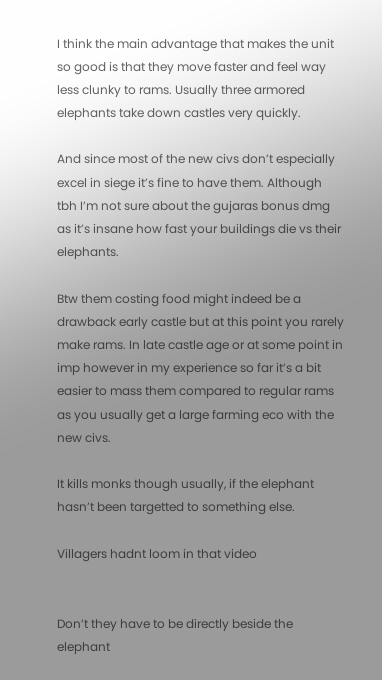I think the main advantage that makes the unit so good is that they move faster and feel way less clunky to rams. Usually three armored elephants take down castles very quickly.

And since most of the new civs don’t especially excel in siege it’s fine to have them. Although tbh I’m not sure about the gujaras bonus dmg as it’s insane how fast your buildings die vs their elephants.

Btw them costing food might indeed be a drawback early castle but at this point you rarely make rams. In late castle age or at some point in imp however in my experience so far it’s a bit easier to mass them compared to regular rams as you usually get a large farming eco with the new civs.

It kills monks though usually, if the elephant hasn’t been targetted to something else.

Villagers hadnt loom in that video


Don’t they have to be directly beside the elephant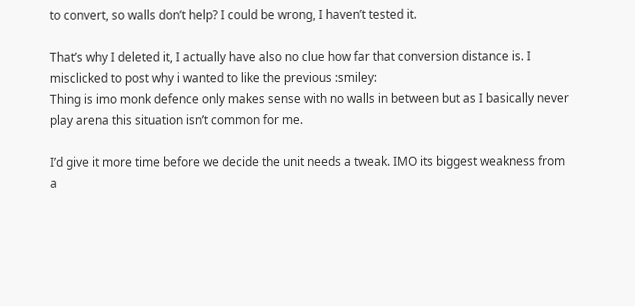to convert, so walls don’t help? I could be wrong, I haven’t tested it.

That’s why I deleted it, I actually have also no clue how far that conversion distance is. I misclicked to post why i wanted to like the previous :smiley:
Thing is imo monk defence only makes sense with no walls in between but as I basically never play arena this situation isn’t common for me.

I’d give it more time before we decide the unit needs a tweak. IMO its biggest weakness from a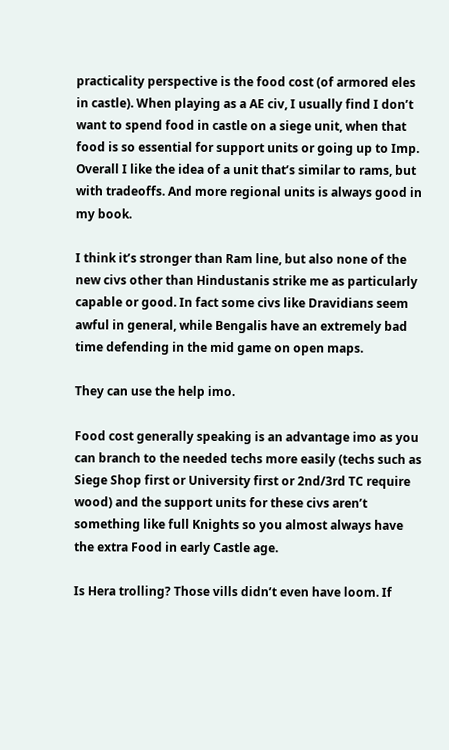practicality perspective is the food cost (of armored eles in castle). When playing as a AE civ, I usually find I don’t want to spend food in castle on a siege unit, when that food is so essential for support units or going up to Imp. Overall I like the idea of a unit that’s similar to rams, but with tradeoffs. And more regional units is always good in my book.

I think it’s stronger than Ram line, but also none of the new civs other than Hindustanis strike me as particularly capable or good. In fact some civs like Dravidians seem awful in general, while Bengalis have an extremely bad time defending in the mid game on open maps.

They can use the help imo.

Food cost generally speaking is an advantage imo as you can branch to the needed techs more easily (techs such as Siege Shop first or University first or 2nd/3rd TC require wood) and the support units for these civs aren’t something like full Knights so you almost always have the extra Food in early Castle age.

Is Hera trolling? Those vills didn’t even have loom. If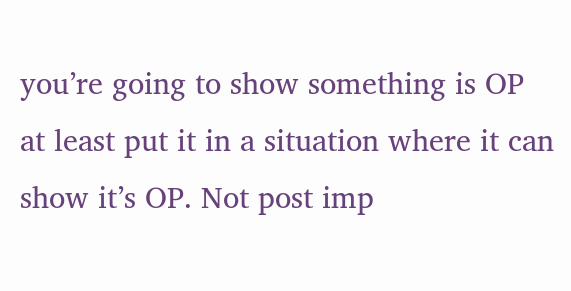you’re going to show something is OP at least put it in a situation where it can show it’s OP. Not post imp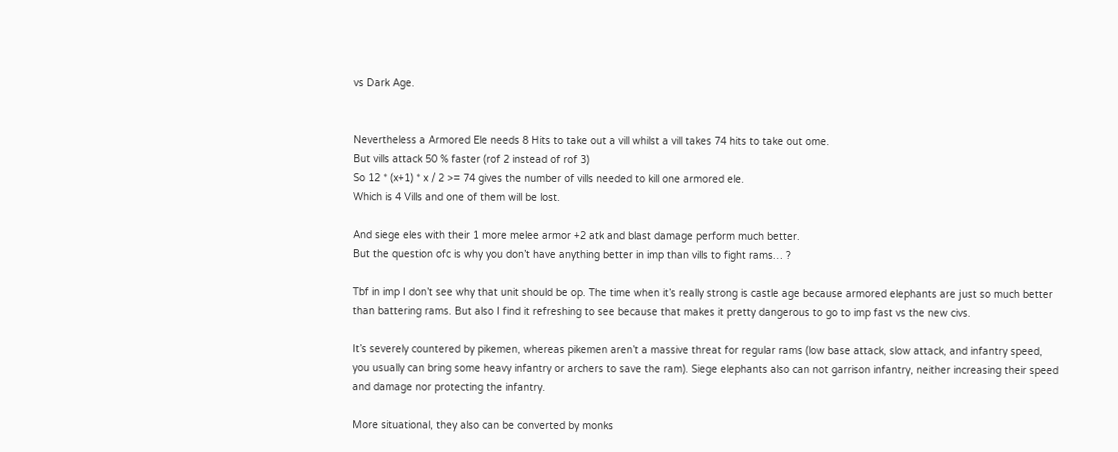vs Dark Age.


Nevertheless a Armored Ele needs 8 Hits to take out a vill whilst a vill takes 74 hits to take out ome.
But vills attack 50 % faster (rof 2 instead of rof 3)
So 12 * (x+1) * x / 2 >= 74 gives the number of vills needed to kill one armored ele.
Which is 4 Vills and one of them will be lost.

And siege eles with their 1 more melee armor +2 atk and blast damage perform much better.
But the question ofc is why you don’t have anything better in imp than vills to fight rams… ?

Tbf in imp I don’t see why that unit should be op. The time when it’s really strong is castle age because armored elephants are just so much better than battering rams. But also I find it refreshing to see because that makes it pretty dangerous to go to imp fast vs the new civs.

It’s severely countered by pikemen, whereas pikemen aren’t a massive threat for regular rams (low base attack, slow attack, and infantry speed, you usually can bring some heavy infantry or archers to save the ram). Siege elephants also can not garrison infantry, neither increasing their speed and damage nor protecting the infantry.

More situational, they also can be converted by monks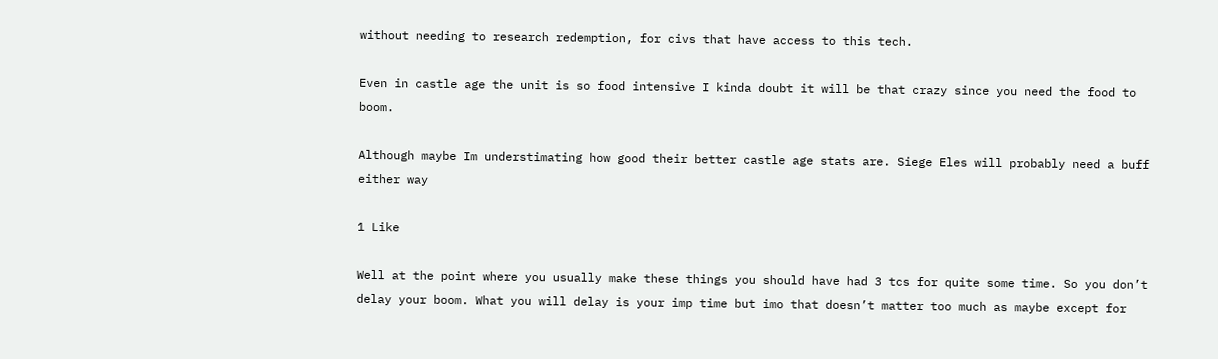without needing to research redemption, for civs that have access to this tech.

Even in castle age the unit is so food intensive I kinda doubt it will be that crazy since you need the food to boom.

Although maybe Im understimating how good their better castle age stats are. Siege Eles will probably need a buff either way

1 Like

Well at the point where you usually make these things you should have had 3 tcs for quite some time. So you don’t delay your boom. What you will delay is your imp time but imo that doesn’t matter too much as maybe except for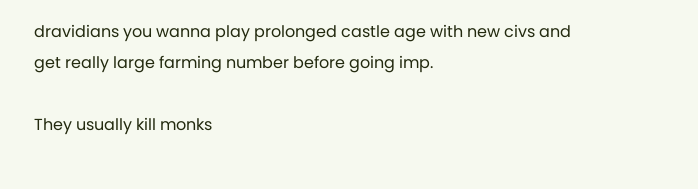dravidians you wanna play prolonged castle age with new civs and get really large farming number before going imp.

They usually kill monks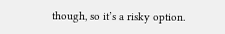though, so it’s a risky option.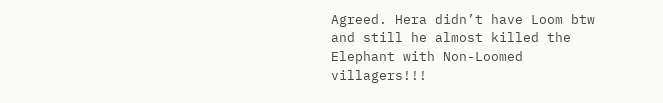Agreed. Hera didn’t have Loom btw and still he almost killed the Elephant with Non-Loomed villagers!!!